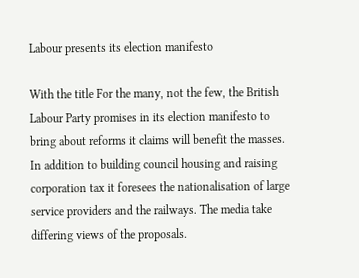Labour presents its election manifesto

With the title For the many, not the few, the British Labour Party promises in its election manifesto to bring about reforms it claims will benefit the masses. In addition to building council housing and raising corporation tax it foresees the nationalisation of large service providers and the railways. The media take differing views of the proposals.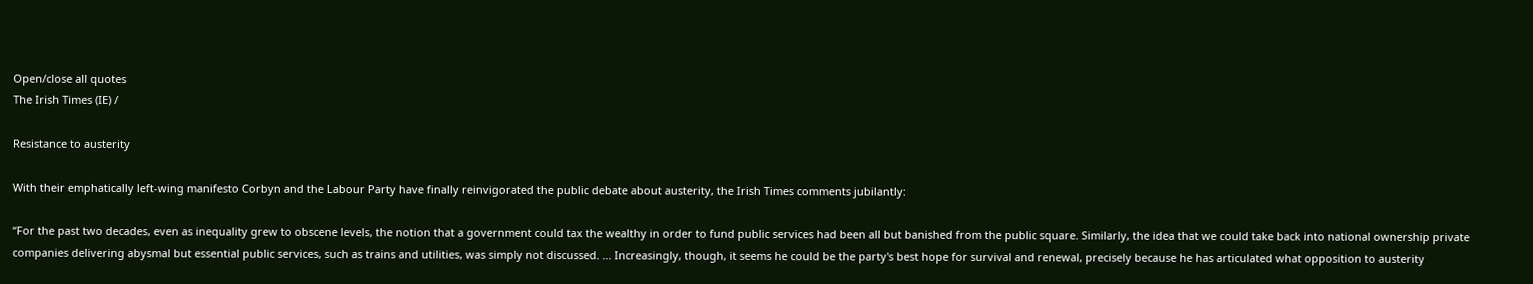Open/close all quotes
The Irish Times (IE) /

Resistance to austerity

With their emphatically left-wing manifesto Corbyn and the Labour Party have finally reinvigorated the public debate about austerity, the Irish Times comments jubilantly:

“For the past two decades, even as inequality grew to obscene levels, the notion that a government could tax the wealthy in order to fund public services had been all but banished from the public square. Similarly, the idea that we could take back into national ownership private companies delivering abysmal but essential public services, such as trains and utilities, was simply not discussed. ... Increasingly, though, it seems he could be the party's best hope for survival and renewal, precisely because he has articulated what opposition to austerity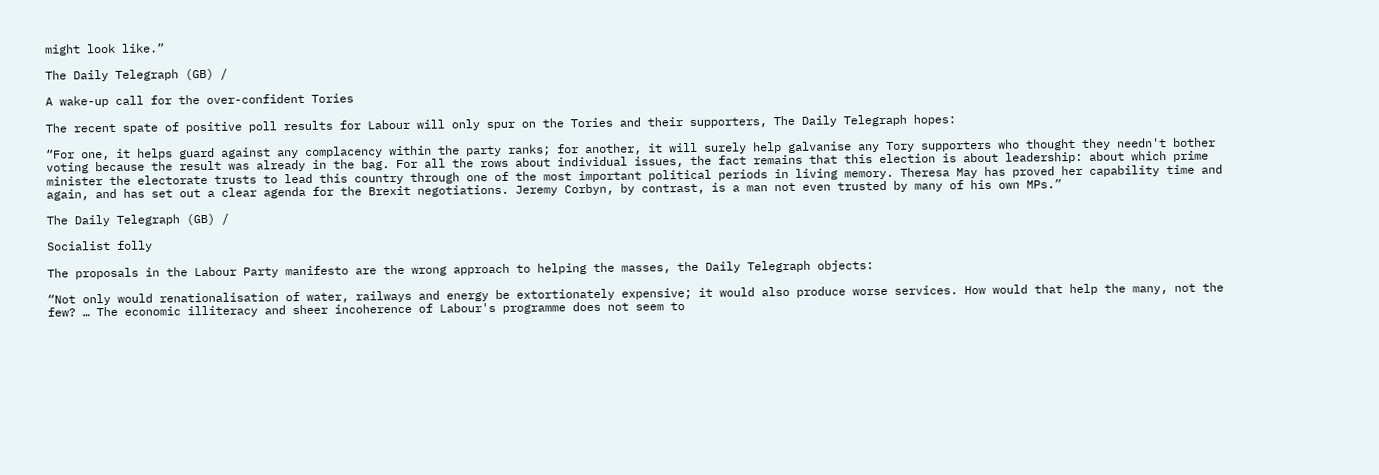might look like.”

The Daily Telegraph (GB) /

A wake-up call for the over-confident Tories

The recent spate of positive poll results for Labour will only spur on the Tories and their supporters, The Daily Telegraph hopes:

“For one, it helps guard against any complacency within the party ranks; for another, it will surely help galvanise any Tory supporters who thought they needn't bother voting because the result was already in the bag. For all the rows about individual issues, the fact remains that this election is about leadership: about which prime minister the electorate trusts to lead this country through one of the most important political periods in living memory. Theresa May has proved her capability time and again, and has set out a clear agenda for the Brexit negotiations. Jeremy Corbyn, by contrast, is a man not even trusted by many of his own MPs.”

The Daily Telegraph (GB) /

Socialist folly

The proposals in the Labour Party manifesto are the wrong approach to helping the masses, the Daily Telegraph objects:

“Not only would renationalisation of water, railways and energy be extortionately expensive; it would also produce worse services. How would that help the many, not the few? … The economic illiteracy and sheer incoherence of Labour's programme does not seem to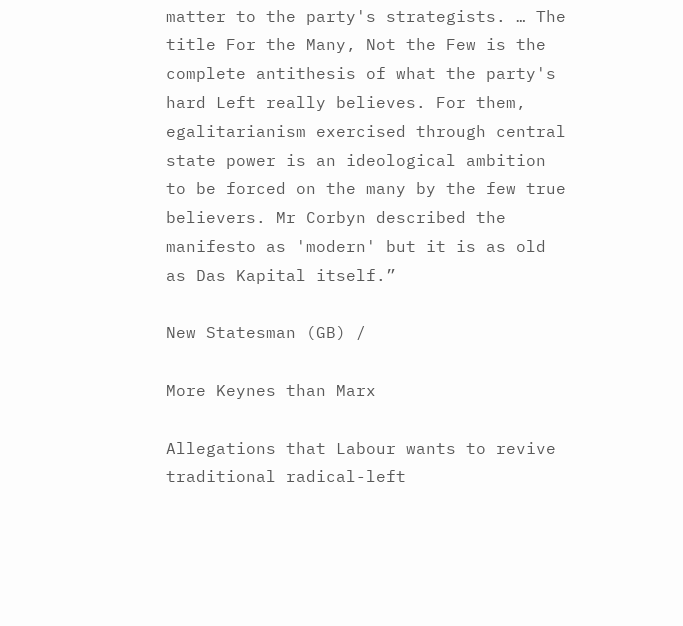matter to the party's strategists. … The title For the Many, Not the Few is the complete antithesis of what the party's hard Left really believes. For them, egalitarianism exercised through central state power is an ideological ambition to be forced on the many by the few true believers. Mr Corbyn described the manifesto as 'modern' but it is as old as Das Kapital itself.”

New Statesman (GB) /

More Keynes than Marx

Allegations that Labour wants to revive traditional radical-left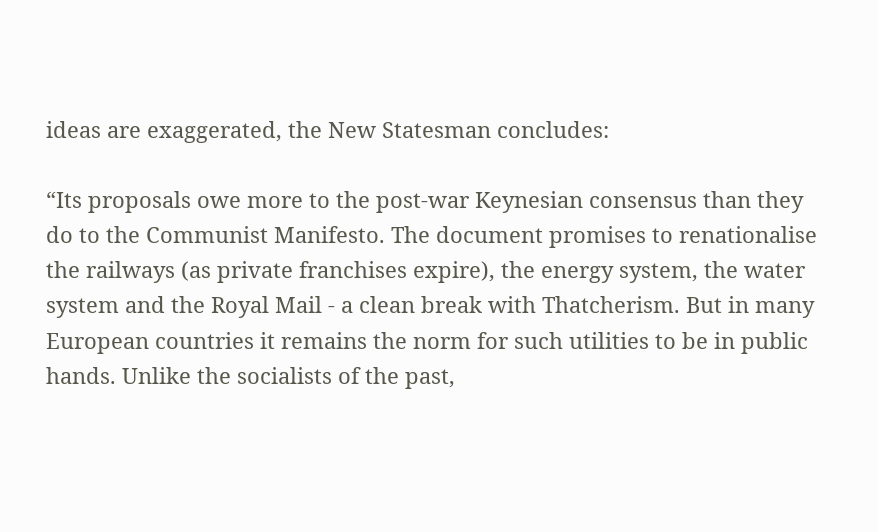ideas are exaggerated, the New Statesman concludes:

“Its proposals owe more to the post-war Keynesian consensus than they do to the Communist Manifesto. The document promises to renationalise the railways (as private franchises expire), the energy system, the water system and the Royal Mail - a clean break with Thatcherism. But in many European countries it remains the norm for such utilities to be in public hands. Unlike the socialists of the past,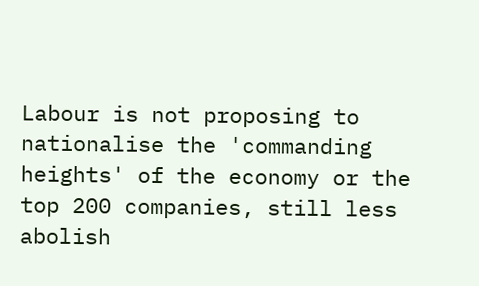Labour is not proposing to nationalise the 'commanding heights' of the economy or the top 200 companies, still less abolish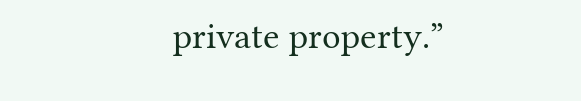private property.”